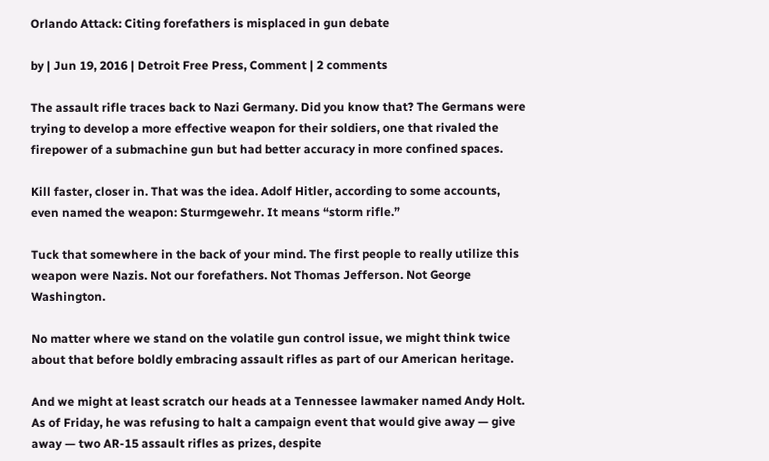Orlando Attack: Citing forefathers is misplaced in gun debate

by | Jun 19, 2016 | Detroit Free Press, Comment | 2 comments

The assault rifle traces back to Nazi Germany. Did you know that? The Germans were trying to develop a more effective weapon for their soldiers, one that rivaled the firepower of a submachine gun but had better accuracy in more confined spaces.

Kill faster, closer in. That was the idea. Adolf Hitler, according to some accounts, even named the weapon: Sturmgewehr. It means “storm rifle.”

Tuck that somewhere in the back of your mind. The first people to really utilize this weapon were Nazis. Not our forefathers. Not Thomas Jefferson. Not George Washington.

No matter where we stand on the volatile gun control issue, we might think twice about that before boldly embracing assault rifles as part of our American heritage.

And we might at least scratch our heads at a Tennessee lawmaker named Andy Holt. As of Friday, he was refusing to halt a campaign event that would give away — give away — two AR-15 assault rifles as prizes, despite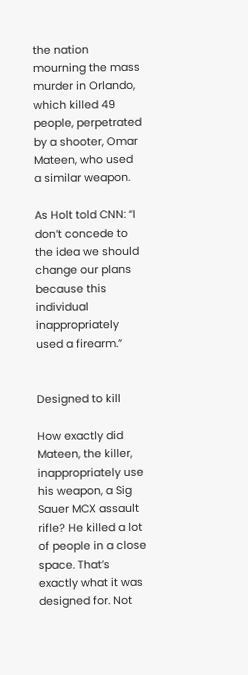the nation mourning the mass murder in Orlando, which killed 49 people, perpetrated by a shooter, Omar Mateen, who used a similar weapon.

As Holt told CNN: “I don’t concede to the idea we should change our plans because this individual inappropriately used a firearm.”


Designed to kill

How exactly did Mateen, the killer, inappropriately use his weapon, a Sig Sauer MCX assault rifle? He killed a lot of people in a close space. That’s exactly what it was designed for. Not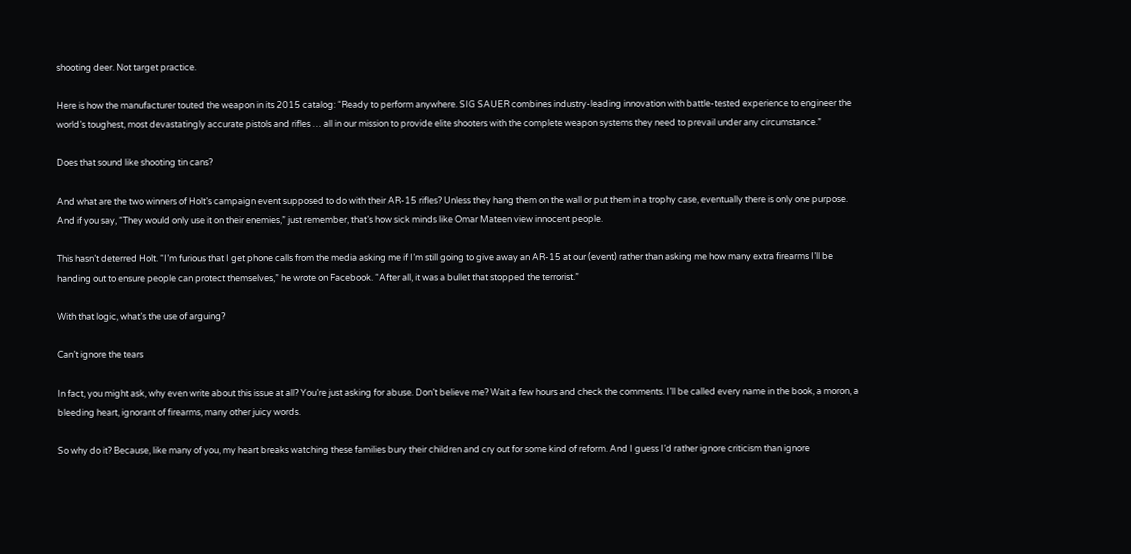shooting deer. Not target practice.

Here is how the manufacturer touted the weapon in its 2015 catalog: “Ready to perform anywhere. SIG SAUER combines industry-leading innovation with battle-tested experience to engineer the world’s toughest, most devastatingly accurate pistols and rifles … all in our mission to provide elite shooters with the complete weapon systems they need to prevail under any circumstance.”

Does that sound like shooting tin cans?

And what are the two winners of Holt’s campaign event supposed to do with their AR-15 rifles? Unless they hang them on the wall or put them in a trophy case, eventually there is only one purpose. And if you say, “They would only use it on their enemies,” just remember, that’s how sick minds like Omar Mateen view innocent people.

This hasn’t deterred Holt. “I’m furious that I get phone calls from the media asking me if I’m still going to give away an AR-15 at our (event) rather than asking me how many extra firearms I’ll be handing out to ensure people can protect themselves,” he wrote on Facebook. “After all, it was a bullet that stopped the terrorist.”

With that logic, what’s the use of arguing?

Can’t ignore the tears

In fact, you might ask, why even write about this issue at all? You’re just asking for abuse. Don’t believe me? Wait a few hours and check the comments. I’ll be called every name in the book, a moron, a bleeding heart, ignorant of firearms, many other juicy words.

So why do it? Because, like many of you, my heart breaks watching these families bury their children and cry out for some kind of reform. And I guess I’d rather ignore criticism than ignore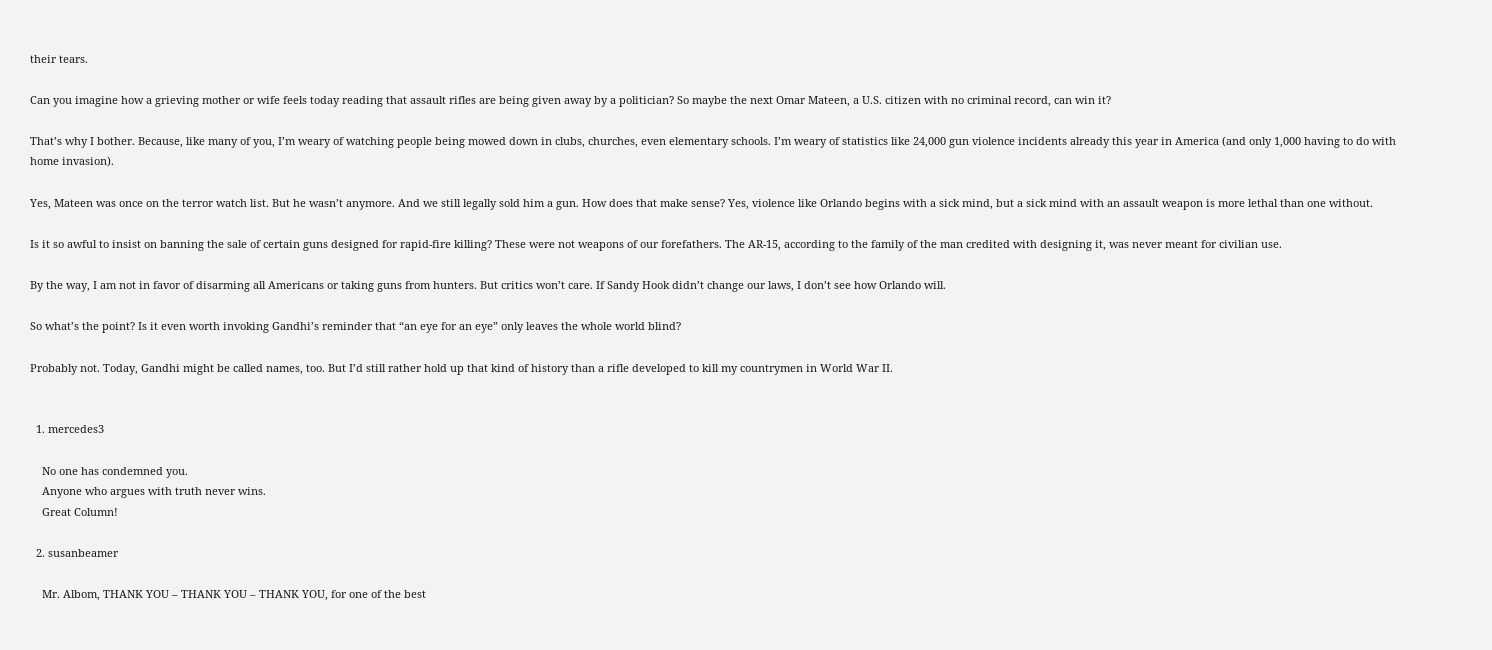their tears.

Can you imagine how a grieving mother or wife feels today reading that assault rifles are being given away by a politician? So maybe the next Omar Mateen, a U.S. citizen with no criminal record, can win it?

That’s why I bother. Because, like many of you, I’m weary of watching people being mowed down in clubs, churches, even elementary schools. I’m weary of statistics like 24,000 gun violence incidents already this year in America (and only 1,000 having to do with home invasion).

Yes, Mateen was once on the terror watch list. But he wasn’t anymore. And we still legally sold him a gun. How does that make sense? Yes, violence like Orlando begins with a sick mind, but a sick mind with an assault weapon is more lethal than one without.

Is it so awful to insist on banning the sale of certain guns designed for rapid-fire killing? These were not weapons of our forefathers. The AR-15, according to the family of the man credited with designing it, was never meant for civilian use.

By the way, I am not in favor of disarming all Americans or taking guns from hunters. But critics won’t care. If Sandy Hook didn’t change our laws, I don’t see how Orlando will.

So what’s the point? Is it even worth invoking Gandhi’s reminder that “an eye for an eye” only leaves the whole world blind?

Probably not. Today, Gandhi might be called names, too. But I’d still rather hold up that kind of history than a rifle developed to kill my countrymen in World War II.


  1. mercedes3

    No one has condemned you.
    Anyone who argues with truth never wins.
    Great Column!

  2. susanbeamer

    Mr. Albom, THANK YOU – THANK YOU – THANK YOU, for one of the best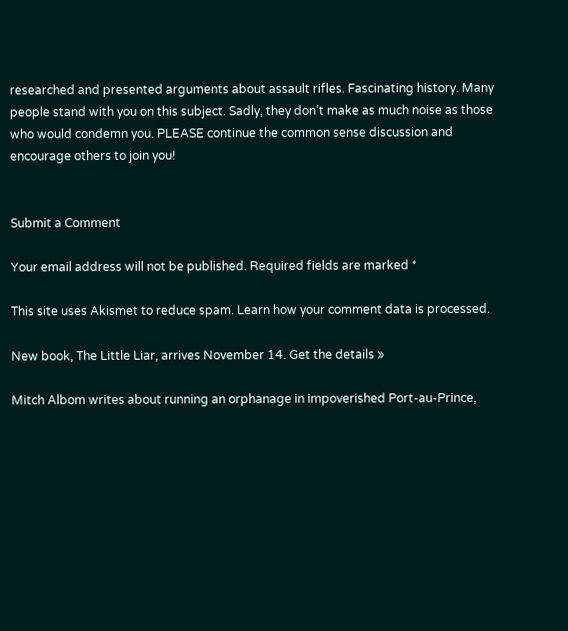researched and presented arguments about assault rifles. Fascinating history. Many people stand with you on this subject. Sadly, they don’t make as much noise as those who would condemn you. PLEASE continue the common sense discussion and encourage others to join you!


Submit a Comment

Your email address will not be published. Required fields are marked *

This site uses Akismet to reduce spam. Learn how your comment data is processed.

New book, The Little Liar, arrives November 14. Get the details »

Mitch Albom writes about running an orphanage in impoverished Port-au-Prince,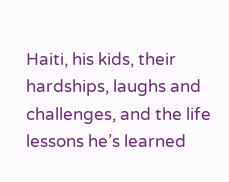Haiti, his kids, their hardships, laughs and challenges, and the life lessons he’s learned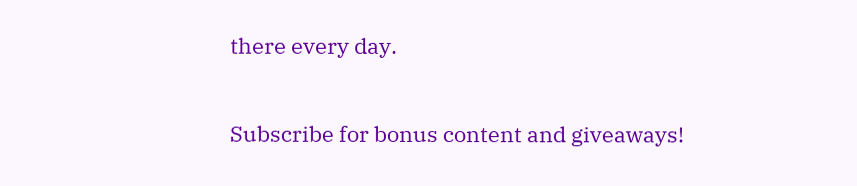there every day.

Subscribe for bonus content and giveaways!